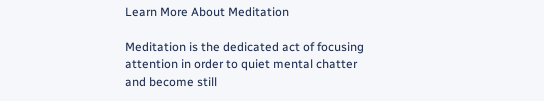Learn More About Meditation

Meditation is the dedicated act of focusing attention in order to quiet mental chatter and become still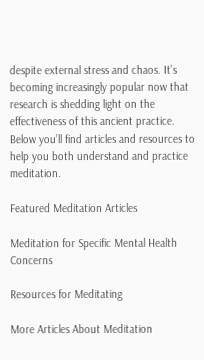despite external stress and chaos. It’s becoming increasingly popular now that research is shedding light on the effectiveness of this ancient practice. Below you’ll find articles and resources to help you both understand and practice meditation.

Featured Meditation Articles

Meditation for Specific Mental Health Concerns

Resources for Meditating

More Articles About Meditation